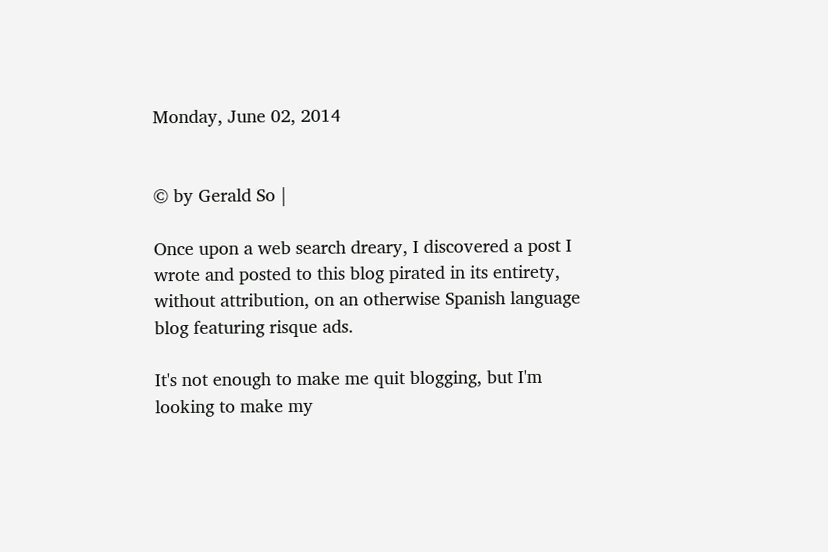Monday, June 02, 2014


© by Gerald So |

Once upon a web search dreary, I discovered a post I wrote and posted to this blog pirated in its entirety, without attribution, on an otherwise Spanish language blog featuring risque ads.

It's not enough to make me quit blogging, but I'm looking to make my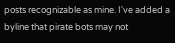posts recognizable as mine. I've added a byline that pirate bots may not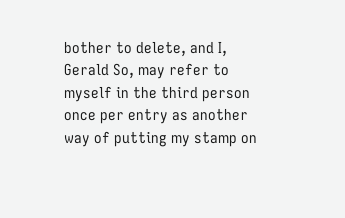bother to delete, and I, Gerald So, may refer to myself in the third person once per entry as another way of putting my stamp on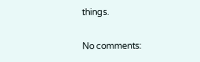things.

No comments: